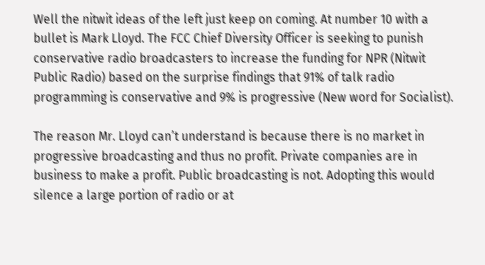Well the nitwit ideas of the left just keep on coming. At number 10 with a bullet is Mark Lloyd. The FCC Chief Diversity Officer is seeking to punish conservative radio broadcasters to increase the funding for NPR (Nitwit Public Radio) based on the surprise findings that 91% of talk radio programming is conservative and 9% is progressive (New word for Socialist).

The reason Mr. Lloyd can’t understand is because there is no market in progressive broadcasting and thus no profit. Private companies are in business to make a profit. Public broadcasting is not. Adopting this would silence a large portion of radio or at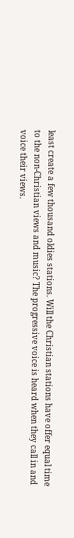least create a few thousand oldies stations. Will the Christian stations have offer equal time to the non-Christian views and music? The progressive voice is heard when they call in and voice their views.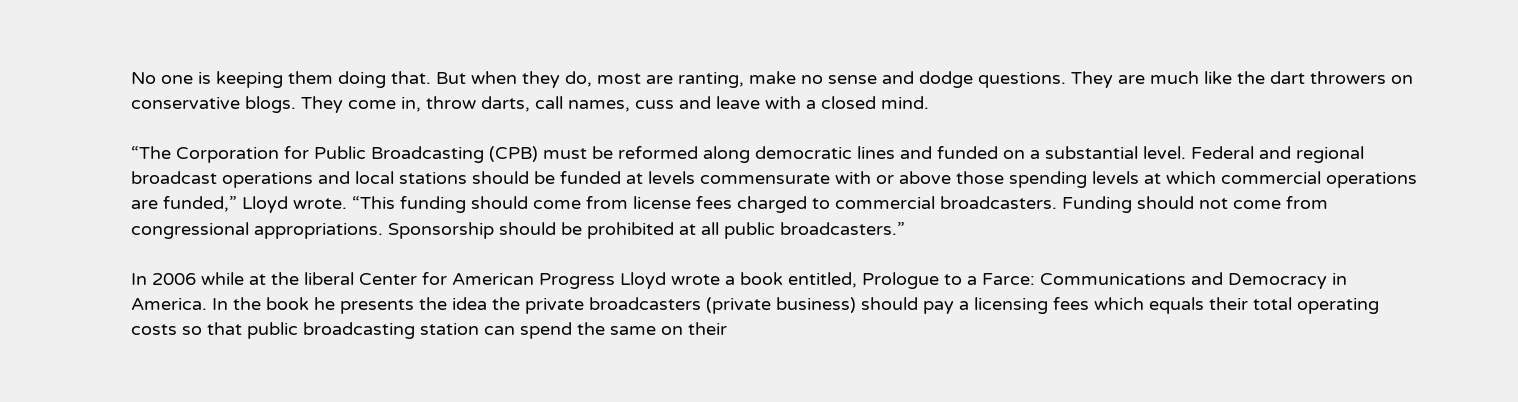No one is keeping them doing that. But when they do, most are ranting, make no sense and dodge questions. They are much like the dart throwers on conservative blogs. They come in, throw darts, call names, cuss and leave with a closed mind.

“The Corporation for Public Broadcasting (CPB) must be reformed along democratic lines and funded on a substantial level. Federal and regional broadcast operations and local stations should be funded at levels commensurate with or above those spending levels at which commercial operations are funded,” Lloyd wrote. “This funding should come from license fees charged to commercial broadcasters. Funding should not come from congressional appropriations. Sponsorship should be prohibited at all public broadcasters.”

In 2006 while at the liberal Center for American Progress Lloyd wrote a book entitled, Prologue to a Farce: Communications and Democracy in America. In the book he presents the idea the private broadcasters (private business) should pay a licensing fees which equals their total operating costs so that public broadcasting station can spend the same on their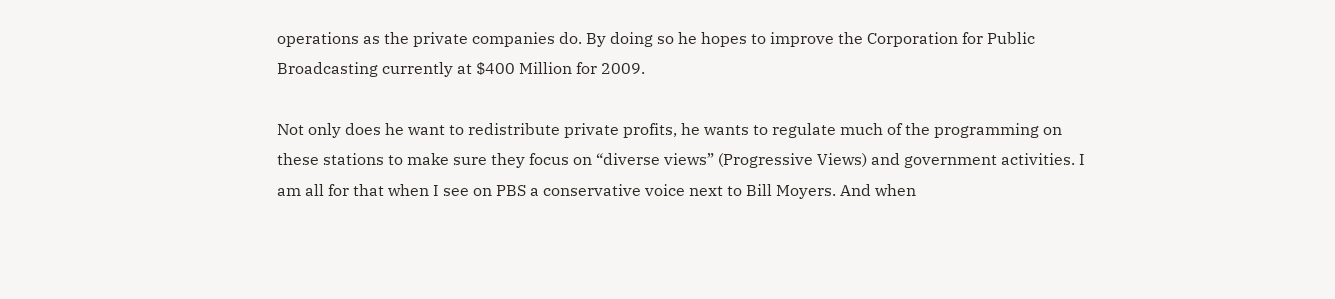operations as the private companies do. By doing so he hopes to improve the Corporation for Public Broadcasting currently at $400 Million for 2009.

Not only does he want to redistribute private profits, he wants to regulate much of the programming on these stations to make sure they focus on “diverse views” (Progressive Views) and government activities. I am all for that when I see on PBS a conservative voice next to Bill Moyers. And when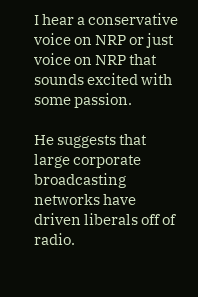I hear a conservative voice on NRP or just voice on NRP that sounds excited with some passion.

He suggests that large corporate broadcasting networks have driven liberals off of radio.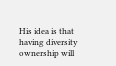His idea is that having diversity ownership will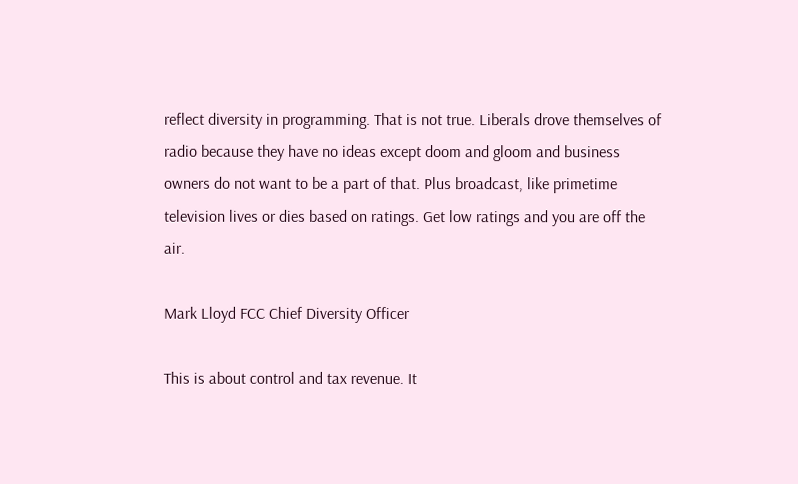reflect diversity in programming. That is not true. Liberals drove themselves of radio because they have no ideas except doom and gloom and business owners do not want to be a part of that. Plus broadcast, like primetime television lives or dies based on ratings. Get low ratings and you are off the air.

Mark Lloyd FCC Chief Diversity Officer

This is about control and tax revenue. It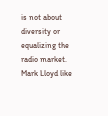is not about diversity or equalizing the radio market. Mark Lloyd like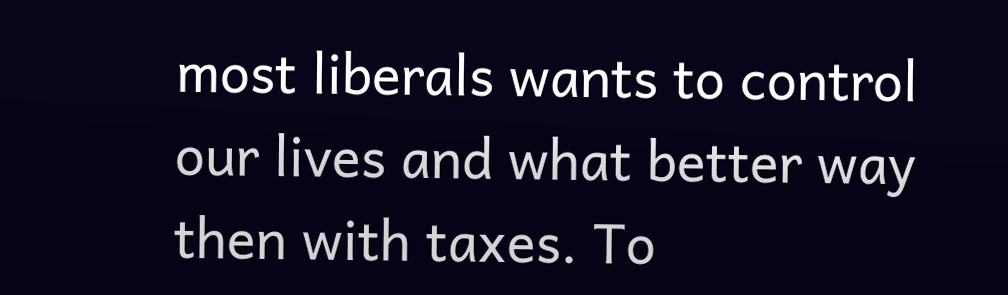most liberals wants to control our lives and what better way then with taxes. To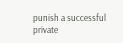punish a successful private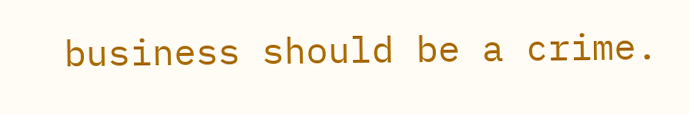business should be a crime.